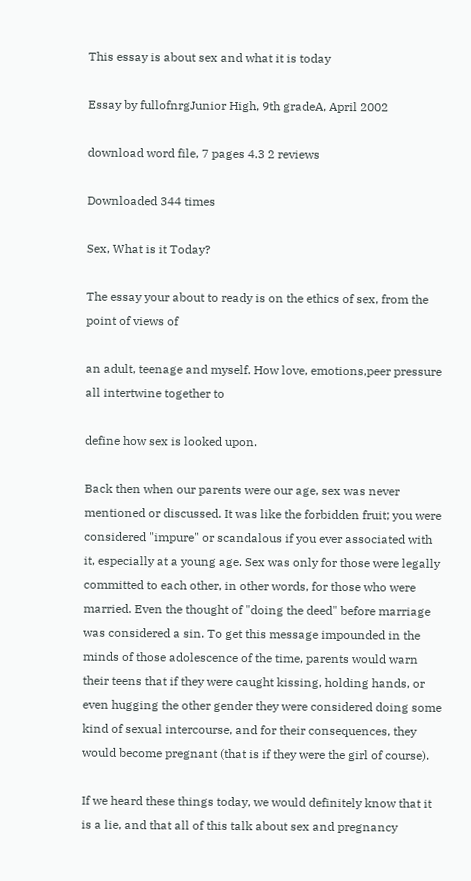This essay is about sex and what it is today

Essay by fullofnrgJunior High, 9th gradeA, April 2002

download word file, 7 pages 4.3 2 reviews

Downloaded 344 times

Sex, What is it Today?

The essay your about to ready is on the ethics of sex, from the point of views of

an adult, teenage and myself. How love, emotions,peer pressure all intertwine together to

define how sex is looked upon.

Back then when our parents were our age, sex was never mentioned or discussed. It was like the forbidden fruit; you were considered "impure" or scandalous if you ever associated with it, especially at a young age. Sex was only for those were legally committed to each other, in other words, for those who were married. Even the thought of "doing the deed" before marriage was considered a sin. To get this message impounded in the minds of those adolescence of the time, parents would warn their teens that if they were caught kissing, holding hands, or even hugging the other gender they were considered doing some kind of sexual intercourse, and for their consequences, they would become pregnant (that is if they were the girl of course).

If we heard these things today, we would definitely know that it is a lie, and that all of this talk about sex and pregnancy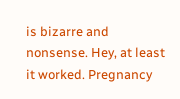is bizarre and nonsense. Hey, at least it worked. Pregnancy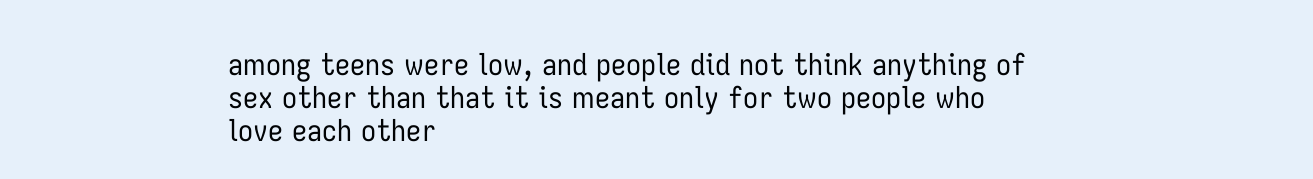among teens were low, and people did not think anything of sex other than that it is meant only for two people who love each other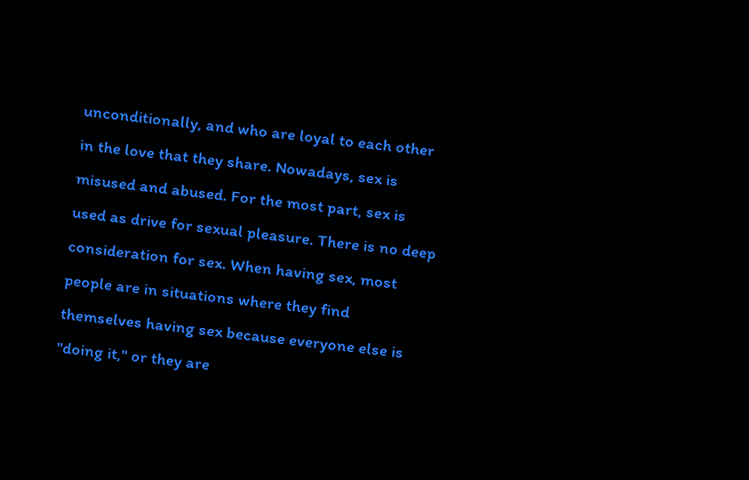unconditionally, and who are loyal to each other in the love that they share. Nowadays, sex is misused and abused. For the most part, sex is used as drive for sexual pleasure. There is no deep consideration for sex. When having sex, most people are in situations where they find themselves having sex because everyone else is "doing it," or they are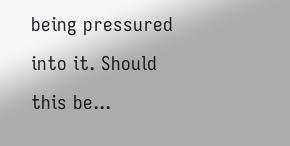being pressured into it. Should this be...